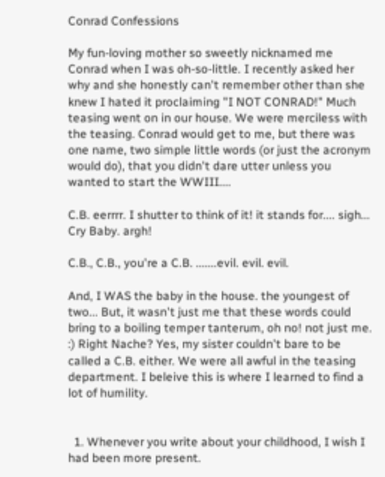Conrad Confessions

My fun-loving mother so sweetly nicknamed me Conrad when I was oh-so-little. I recently asked her why and she honestly can't remember other than she knew I hated it proclaiming "I NOT CONRAD!" Much teasing went on in our house. We were merciless with the teasing. Conrad would get to me, but there was one name, two simple little words (or just the acronym would do), that you didn't dare utter unless you wanted to start the WWIII....

C.B. eerrrr. I shutter to think of it! it stands for.... sigh... Cry Baby. argh!

C.B., C.B., you're a C.B. .......evil. evil. evil.

And, I WAS the baby in the house. the youngest of two... But, it wasn't just me that these words could bring to a boiling temper tanterum, oh no! not just me. :) Right Nache? Yes, my sister couldn't bare to be called a C.B. either. We were all awful in the teasing department. I beleive this is where I learned to find a lot of humility.


  1. Whenever you write about your childhood, I wish I had been more present.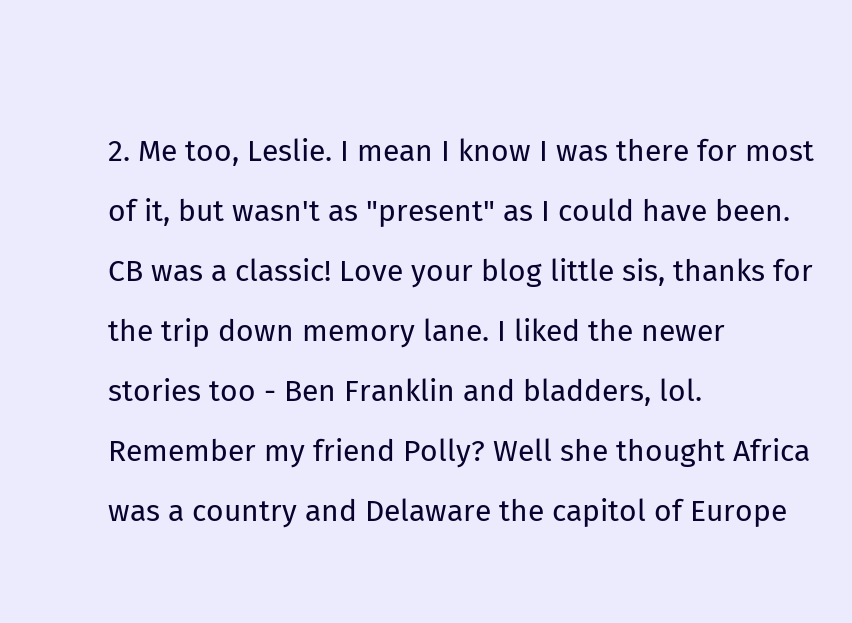2. Me too, Leslie. I mean I know I was there for most of it, but wasn't as "present" as I could have been. CB was a classic! Love your blog little sis, thanks for the trip down memory lane. I liked the newer stories too - Ben Franklin and bladders, lol. Remember my friend Polly? Well she thought Africa was a country and Delaware the capitol of Europe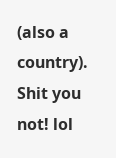(also a country). Shit you not! lol